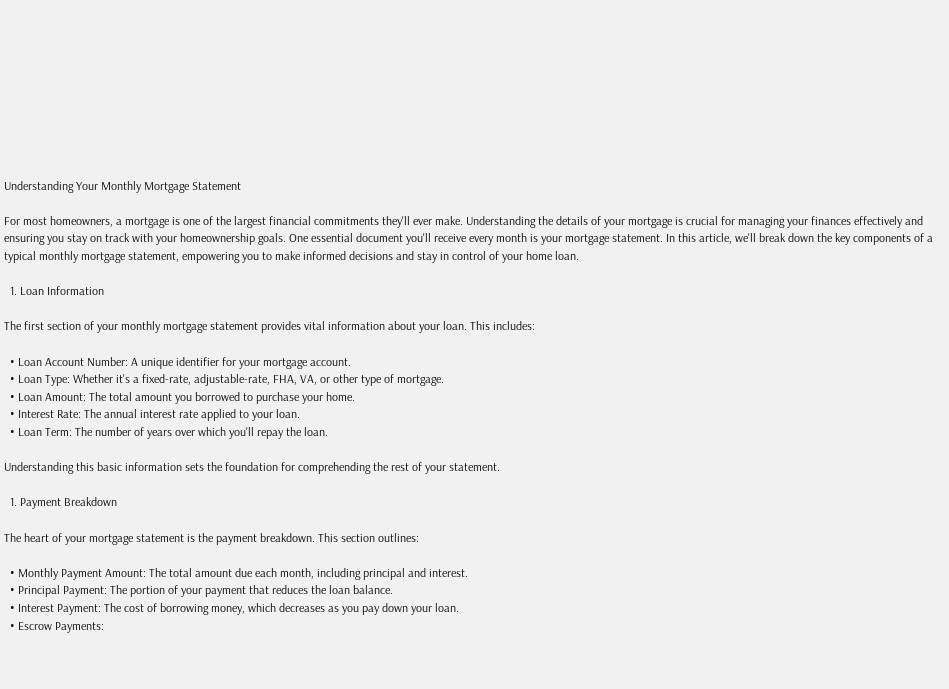Understanding Your Monthly Mortgage Statement

For most homeowners, a mortgage is one of the largest financial commitments they'll ever make. Understanding the details of your mortgage is crucial for managing your finances effectively and ensuring you stay on track with your homeownership goals. One essential document you'll receive every month is your mortgage statement. In this article, we'll break down the key components of a typical monthly mortgage statement, empowering you to make informed decisions and stay in control of your home loan.

  1. Loan Information

The first section of your monthly mortgage statement provides vital information about your loan. This includes:

  • Loan Account Number: A unique identifier for your mortgage account.
  • Loan Type: Whether it's a fixed-rate, adjustable-rate, FHA, VA, or other type of mortgage.
  • Loan Amount: The total amount you borrowed to purchase your home.
  • Interest Rate: The annual interest rate applied to your loan.
  • Loan Term: The number of years over which you'll repay the loan.

Understanding this basic information sets the foundation for comprehending the rest of your statement.

  1. Payment Breakdown

The heart of your mortgage statement is the payment breakdown. This section outlines:

  • Monthly Payment Amount: The total amount due each month, including principal and interest.
  • Principal Payment: The portion of your payment that reduces the loan balance.
  • Interest Payment: The cost of borrowing money, which decreases as you pay down your loan.
  • Escrow Payments: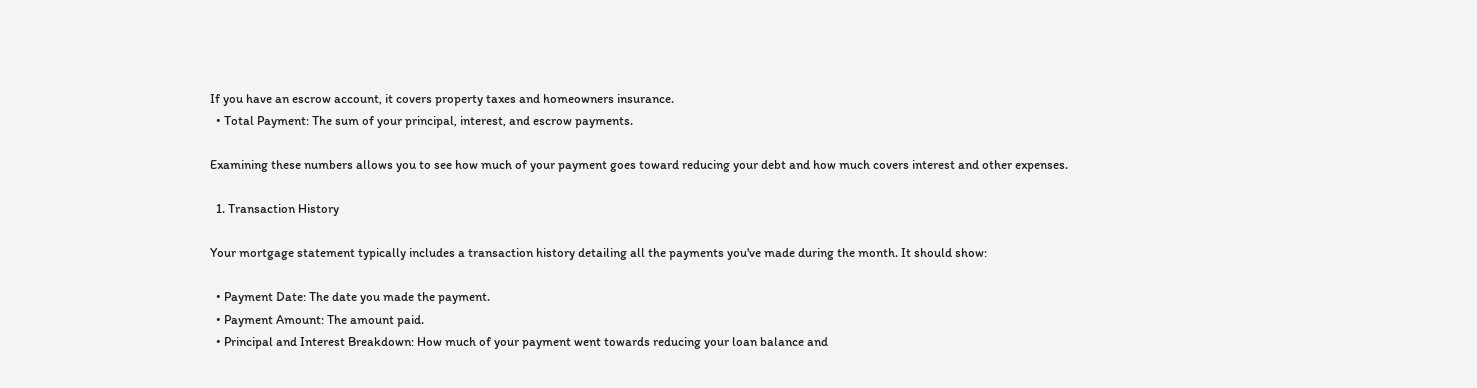If you have an escrow account, it covers property taxes and homeowners insurance.
  • Total Payment: The sum of your principal, interest, and escrow payments.

Examining these numbers allows you to see how much of your payment goes toward reducing your debt and how much covers interest and other expenses.

  1. Transaction History

Your mortgage statement typically includes a transaction history detailing all the payments you've made during the month. It should show:

  • Payment Date: The date you made the payment.
  • Payment Amount: The amount paid.
  • Principal and Interest Breakdown: How much of your payment went towards reducing your loan balance and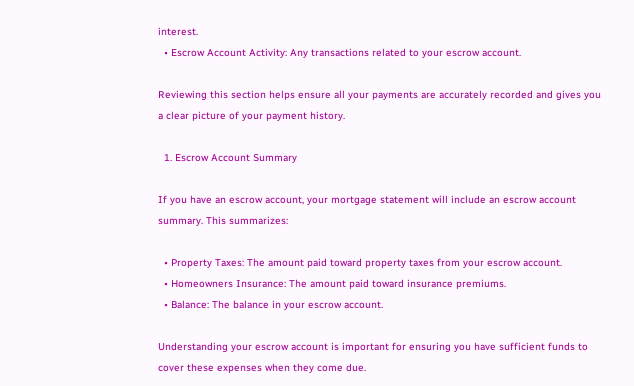interest.
  • Escrow Account Activity: Any transactions related to your escrow account.

Reviewing this section helps ensure all your payments are accurately recorded and gives you a clear picture of your payment history.

  1. Escrow Account Summary

If you have an escrow account, your mortgage statement will include an escrow account summary. This summarizes:

  • Property Taxes: The amount paid toward property taxes from your escrow account.
  • Homeowners Insurance: The amount paid toward insurance premiums.
  • Balance: The balance in your escrow account.

Understanding your escrow account is important for ensuring you have sufficient funds to cover these expenses when they come due.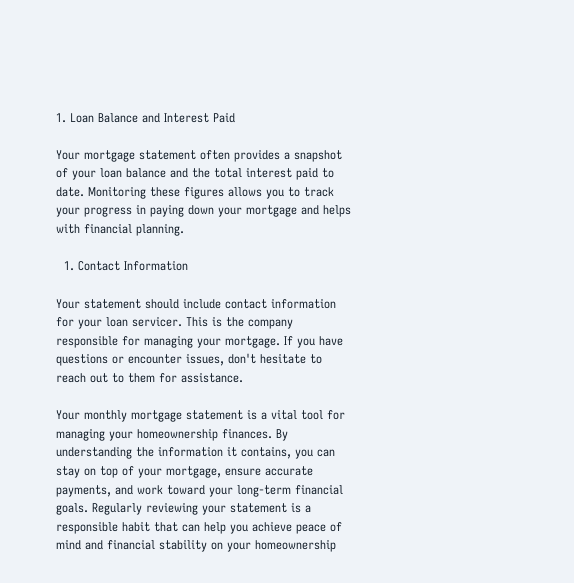1. Loan Balance and Interest Paid

Your mortgage statement often provides a snapshot of your loan balance and the total interest paid to date. Monitoring these figures allows you to track your progress in paying down your mortgage and helps with financial planning.

  1. Contact Information

Your statement should include contact information for your loan servicer. This is the company responsible for managing your mortgage. If you have questions or encounter issues, don't hesitate to reach out to them for assistance.

Your monthly mortgage statement is a vital tool for managing your homeownership finances. By understanding the information it contains, you can stay on top of your mortgage, ensure accurate payments, and work toward your long-term financial goals. Regularly reviewing your statement is a responsible habit that can help you achieve peace of mind and financial stability on your homeownership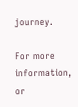journey.

For more information, or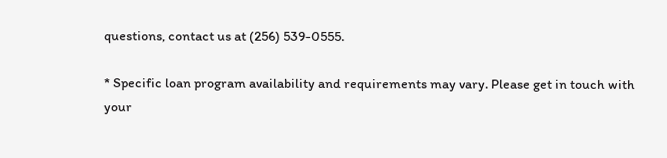questions, contact us at (256) 539-0555.

* Specific loan program availability and requirements may vary. Please get in touch with your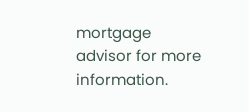mortgage advisor for more information.